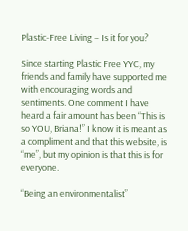Plastic-Free Living – Is it for you?

Since starting Plastic Free YYC, my friends and family have supported me with encouraging words and sentiments. One comment I have heard a fair amount has been “This is so YOU, Briana!” I know it is meant as a compliment and that this website, is “me”, but my opinion is that this is for everyone.

“Being an environmentalist”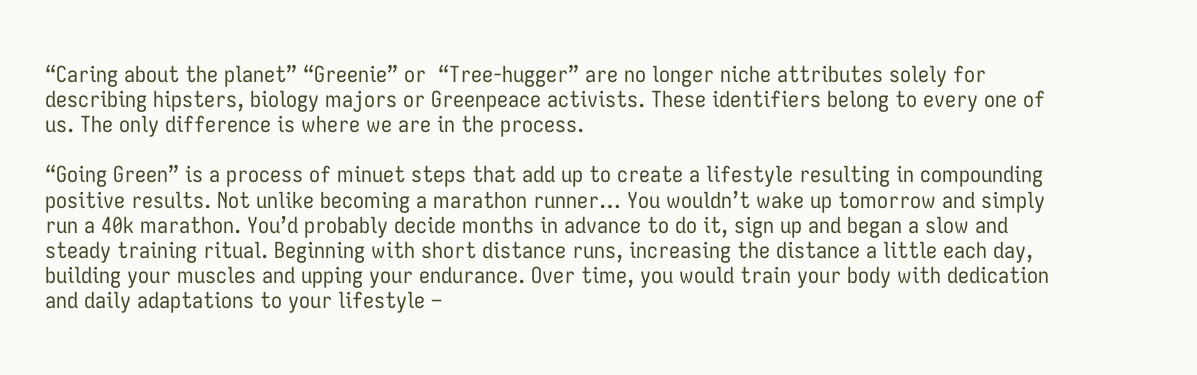“Caring about the planet” “Greenie” or  “Tree-hugger” are no longer niche attributes solely for describing hipsters, biology majors or Greenpeace activists. These identifiers belong to every one of us. The only difference is where we are in the process.

“Going Green” is a process of minuet steps that add up to create a lifestyle resulting in compounding positive results. Not unlike becoming a marathon runner… You wouldn’t wake up tomorrow and simply run a 40k marathon. You’d probably decide months in advance to do it, sign up and began a slow and steady training ritual. Beginning with short distance runs, increasing the distance a little each day, building your muscles and upping your endurance. Over time, you would train your body with dedication and daily adaptations to your lifestyle –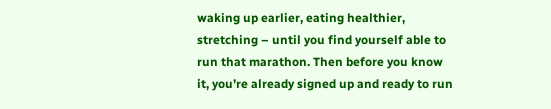waking up earlier, eating healthier, stretching – until you find yourself able to run that marathon. Then before you know it, you’re already signed up and ready to run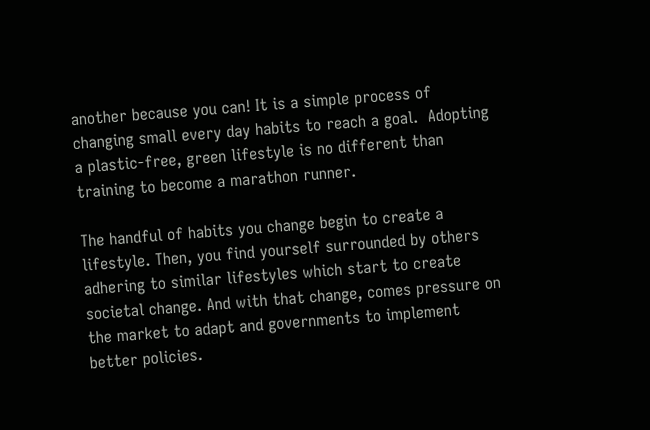another because you can! It is a simple process of changing small every day habits to reach a goal.  Adopting a plastic-free, green lifestyle is no different than training to become a marathon runner.

The handful of habits you change begin to create a lifestyle. Then, you find yourself surrounded by others adhering to similar lifestyles which start to create societal change. And with that change, comes pressure on the market to adapt and governments to implement better policies.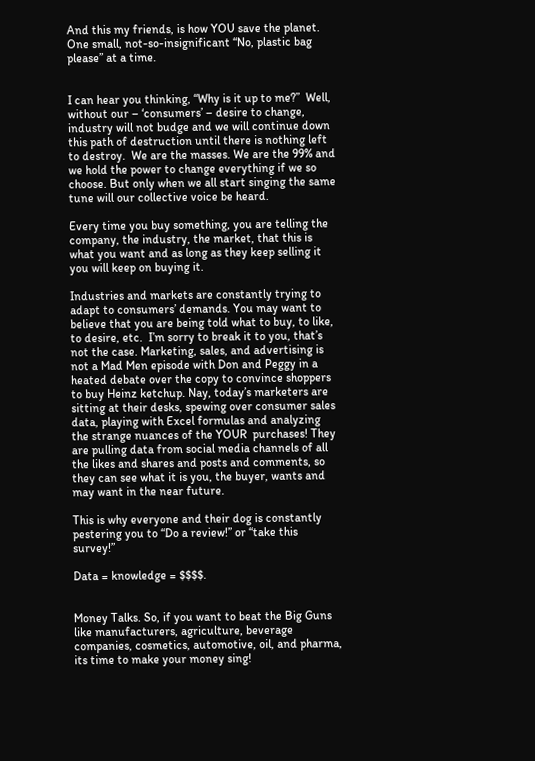And this my friends, is how YOU save the planet. One small, not-so-insignificant “No, plastic bag please” at a time.


I can hear you thinking, “Why is it up to me?”  Well, without our – ‘consumers’ – desire to change, industry will not budge and we will continue down this path of destruction until there is nothing left to destroy.  We are the masses. We are the 99% and we hold the power to change everything if we so choose. But only when we all start singing the same tune will our collective voice be heard.

Every time you buy something, you are telling the company, the industry, the market, that this is what you want and as long as they keep selling it you will keep on buying it.

Industries and markets are constantly trying to adapt to consumers’ demands. You may want to believe that you are being told what to buy, to like, to desire, etc.  I’m sorry to break it to you, that’s not the case. Marketing, sales, and advertising is not a Mad Men episode with Don and Peggy in a heated debate over the copy to convince shoppers to buy Heinz ketchup. Nay, today’s marketers are sitting at their desks, spewing over consumer sales data, playing with Excel formulas and analyzing the strange nuances of the YOUR  purchases! They are pulling data from social media channels of all the likes and shares and posts and comments, so they can see what it is you, the buyer, wants and may want in the near future.

This is why everyone and their dog is constantly pestering you to “Do a review!” or “take this survey!”

Data = knowledge = $$$$.


Money Talks. So, if you want to beat the Big Guns like manufacturers, agriculture, beverage companies, cosmetics, automotive, oil, and pharma, its time to make your money sing!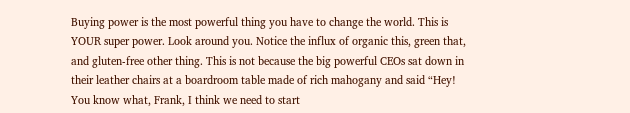Buying power is the most powerful thing you have to change the world. This is YOUR super power. Look around you. Notice the influx of organic this, green that, and gluten-free other thing. This is not because the big powerful CEOs sat down in their leather chairs at a boardroom table made of rich mahogany and said “Hey! You know what, Frank, I think we need to start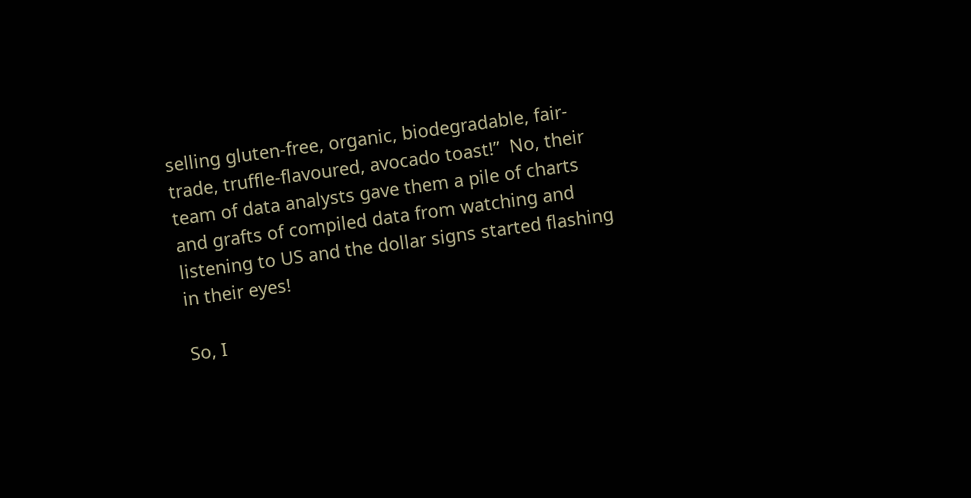selling gluten-free, organic, biodegradable, fair-trade, truffle-flavoured, avocado toast!”  No, their team of data analysts gave them a pile of charts and grafts of compiled data from watching and listening to US and the dollar signs started flashing in their eyes!

So, I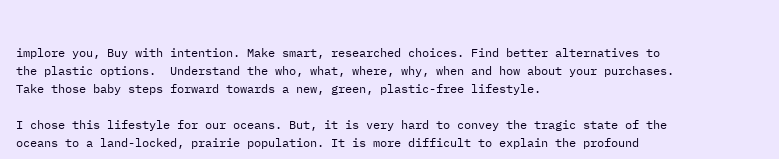implore you, Buy with intention. Make smart, researched choices. Find better alternatives to the plastic options.  Understand the who, what, where, why, when and how about your purchases. Take those baby steps forward towards a new, green, plastic-free lifestyle.

I chose this lifestyle for our oceans. But, it is very hard to convey the tragic state of the oceans to a land-locked, prairie population. It is more difficult to explain the profound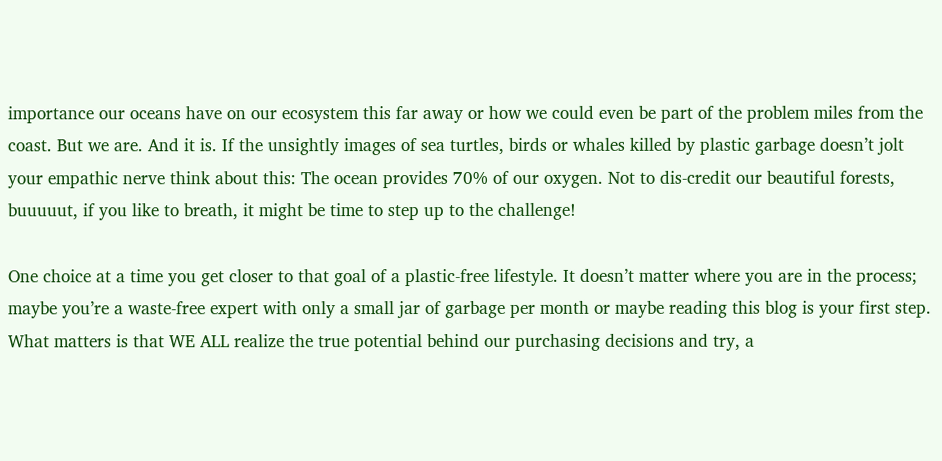importance our oceans have on our ecosystem this far away or how we could even be part of the problem miles from the coast. But we are. And it is. If the unsightly images of sea turtles, birds or whales killed by plastic garbage doesn’t jolt your empathic nerve think about this: The ocean provides 70% of our oxygen. Not to dis-credit our beautiful forests, buuuuut, if you like to breath, it might be time to step up to the challenge!

One choice at a time you get closer to that goal of a plastic-free lifestyle. It doesn’t matter where you are in the process; maybe you’re a waste-free expert with only a small jar of garbage per month or maybe reading this blog is your first step. What matters is that WE ALL realize the true potential behind our purchasing decisions and try, a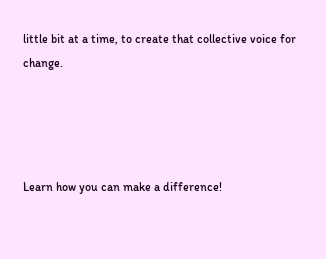little bit at a time, to create that collective voice for change.




Learn how you can make a difference!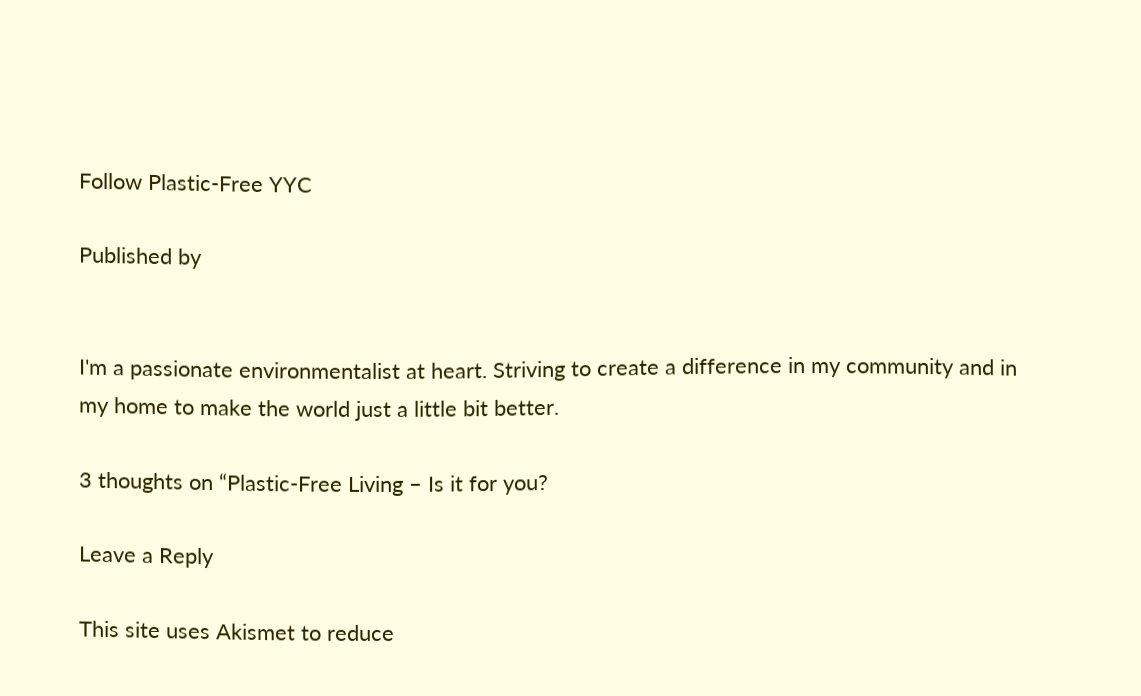Follow Plastic-Free YYC

Published by


I'm a passionate environmentalist at heart. Striving to create a difference in my community and in my home to make the world just a little bit better.

3 thoughts on “Plastic-Free Living – Is it for you?

Leave a Reply

This site uses Akismet to reduce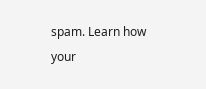spam. Learn how your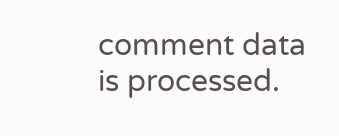comment data is processed.